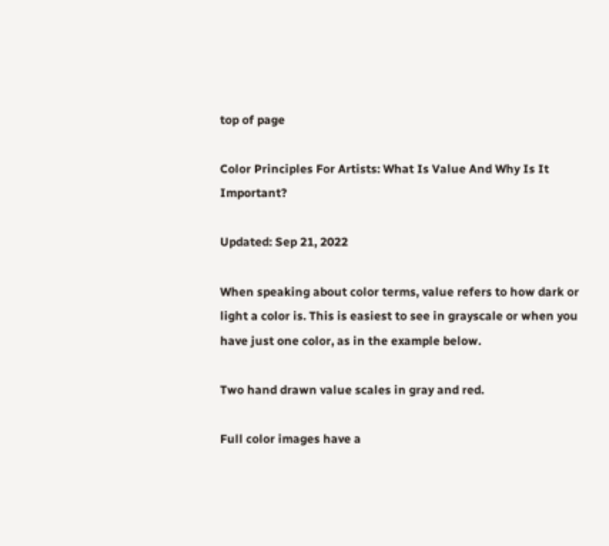top of page

Color Principles For Artists: What Is Value And Why Is It Important?

Updated: Sep 21, 2022

When speaking about color terms, value refers to how dark or light a color is. This is easiest to see in grayscale or when you have just one color, as in the example below.

Two hand drawn value scales in gray and red.

Full color images have a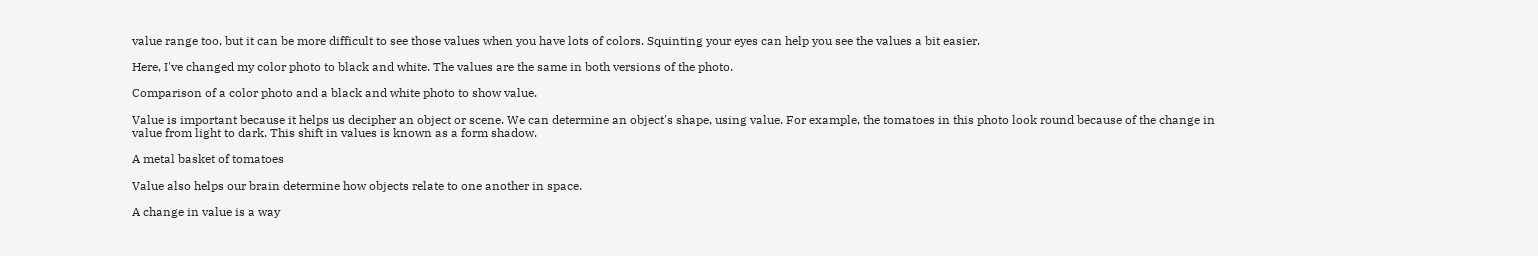value range too, but it can be more difficult to see those values when you have lots of colors. Squinting your eyes can help you see the values a bit easier.

Here, I've changed my color photo to black and white. The values are the same in both versions of the photo.

Comparison of a color photo and a black and white photo to show value.

Value is important because it helps us decipher an object or scene. We can determine an object's shape, using value. For example, the tomatoes in this photo look round because of the change in value from light to dark. This shift in values is known as a form shadow.

A metal basket of tomatoes

Value also helps our brain determine how objects relate to one another in space.

A change in value is a way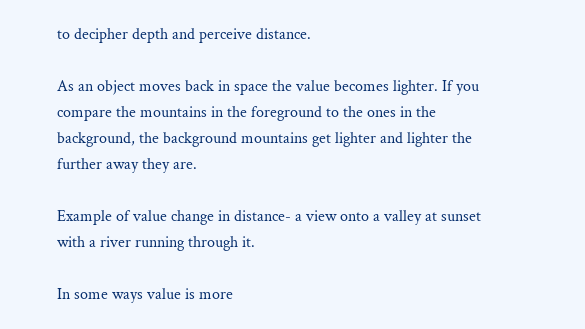to decipher depth and perceive distance.

As an object moves back in space the value becomes lighter. If you compare the mountains in the foreground to the ones in the background, the background mountains get lighter and lighter the further away they are.

Example of value change in distance- a view onto a valley at sunset with a river running through it.

In some ways value is more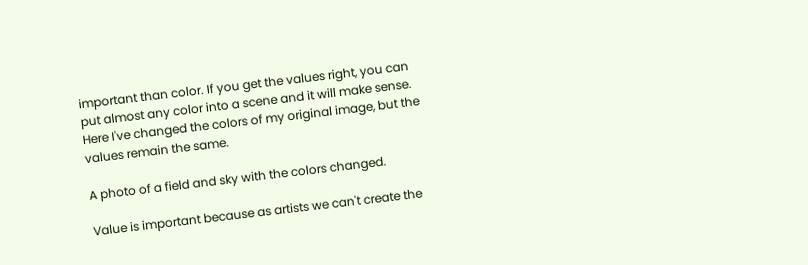important than color. If you get the values right, you can put almost any color into a scene and it will make sense. Here I've changed the colors of my original image, but the values remain the same.

A photo of a field and sky with the colors changed.

Value is important because as artists we can't create the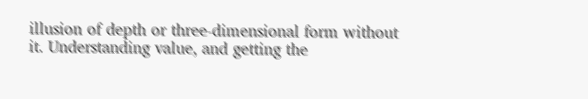illusion of depth or three-dimensional form without it. Understanding value, and getting the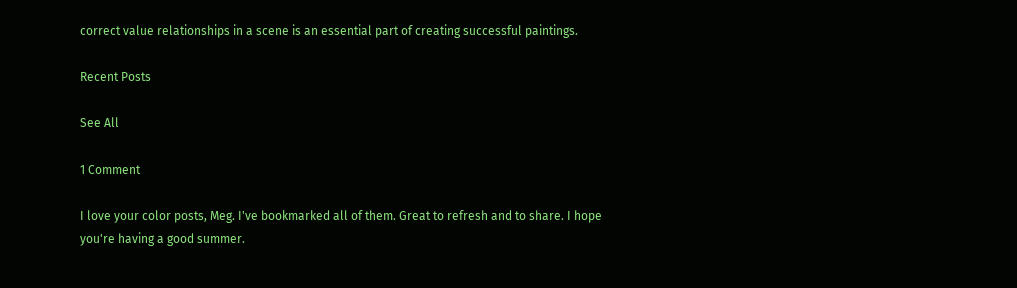correct value relationships in a scene is an essential part of creating successful paintings.

Recent Posts

See All

1 Comment

I love your color posts, Meg. I've bookmarked all of them. Great to refresh and to share. I hope you're having a good summer.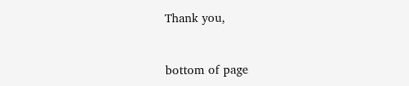Thank you,


bottom of page